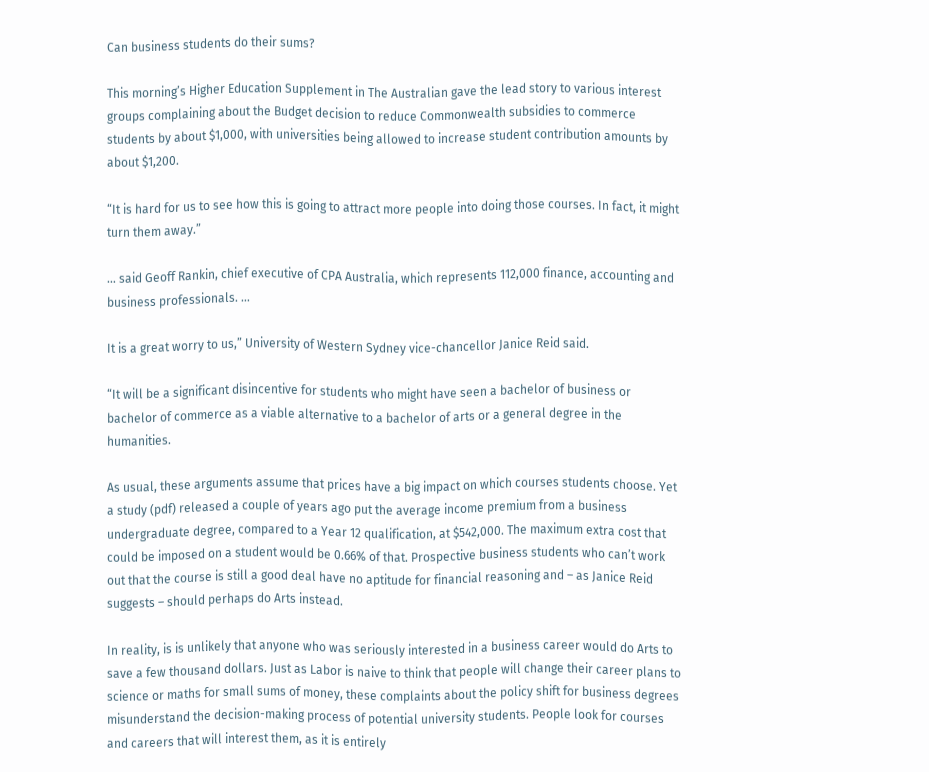Can business students do their sums?

This morning’s Higher Education Supplement in The Australian gave the lead story to various interest groups complaining about the Budget decision to reduce Commonwealth subsidies to commerce students by about $1,000, with universities being allowed to increase student contribution amounts by about $1,200.

“It is hard for us to see how this is going to attract more people into doing those courses. In fact, it might turn them away.”

… said Geoff Rankin, chief executive of CPA Australia, which represents 112,000 finance, accounting and business professionals. …

It is a great worry to us,” University of Western Sydney vice-chancellor Janice Reid said.

“It will be a significant disincentive for students who might have seen a bachelor of business or bachelor of commerce as a viable alternative to a bachelor of arts or a general degree in the humanities.

As usual, these arguments assume that prices have a big impact on which courses students choose. Yet a study (pdf) released a couple of years ago put the average income premium from a business undergraduate degree, compared to a Year 12 qualification, at $542,000. The maximum extra cost that could be imposed on a student would be 0.66% of that. Prospective business students who can’t work out that the course is still a good deal have no aptitude for financial reasoning and – as Janice Reid suggests – should perhaps do Arts instead.

In reality, is is unlikely that anyone who was seriously interested in a business career would do Arts to save a few thousand dollars. Just as Labor is naive to think that people will change their career plans to science or maths for small sums of money, these complaints about the policy shift for business degrees misunderstand the decision-making process of potential university students. People look for courses and careers that will interest them, as it is entirely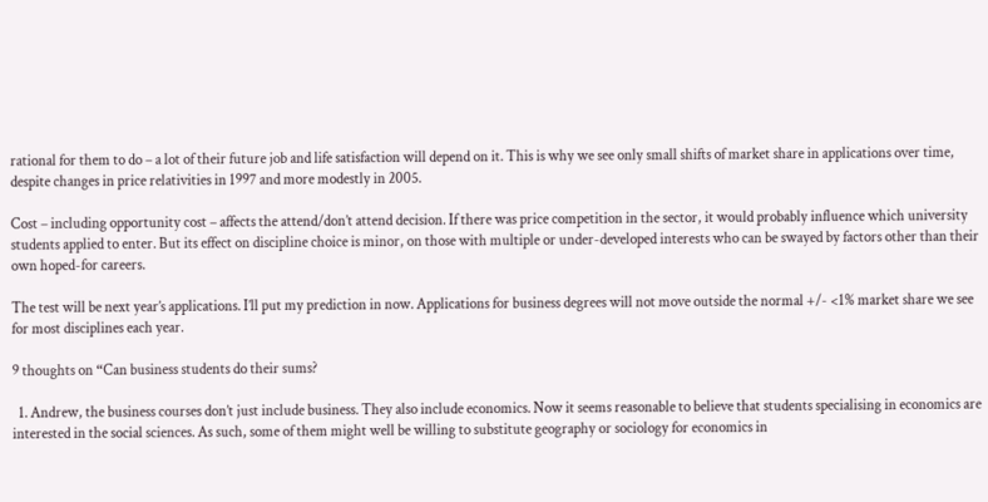rational for them to do – a lot of their future job and life satisfaction will depend on it. This is why we see only small shifts of market share in applications over time, despite changes in price relativities in 1997 and more modestly in 2005.

Cost – including opportunity cost – affects the attend/don’t attend decision. If there was price competition in the sector, it would probably influence which university students applied to enter. But its effect on discipline choice is minor, on those with multiple or under-developed interests who can be swayed by factors other than their own hoped-for careers.

The test will be next year’s applications. I’ll put my prediction in now. Applications for business degrees will not move outside the normal +/- <1% market share we see for most disciplines each year.

9 thoughts on “Can business students do their sums?

  1. Andrew, the business courses don’t just include business. They also include economics. Now it seems reasonable to believe that students specialising in economics are interested in the social sciences. As such, some of them might well be willing to substitute geography or sociology for economics in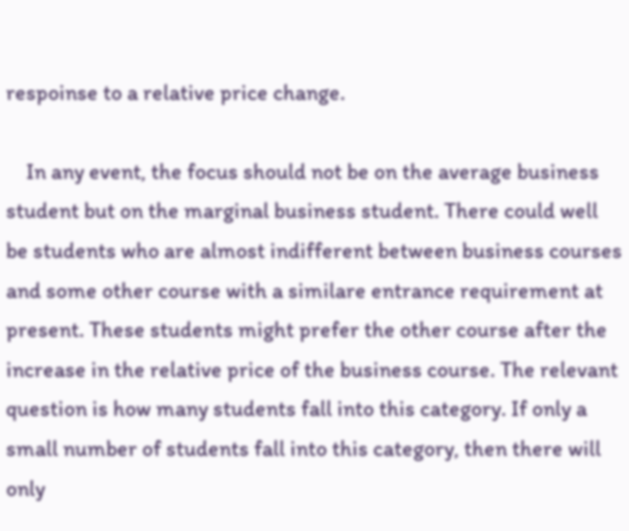respoinse to a relative price change.

    In any event, the focus should not be on the average business student but on the marginal business student. There could well be students who are almost indifferent between business courses and some other course with a similare entrance requirement at present. These students might prefer the other course after the increase in the relative price of the business course. The relevant question is how many students fall into this category. If only a small number of students fall into this category, then there will only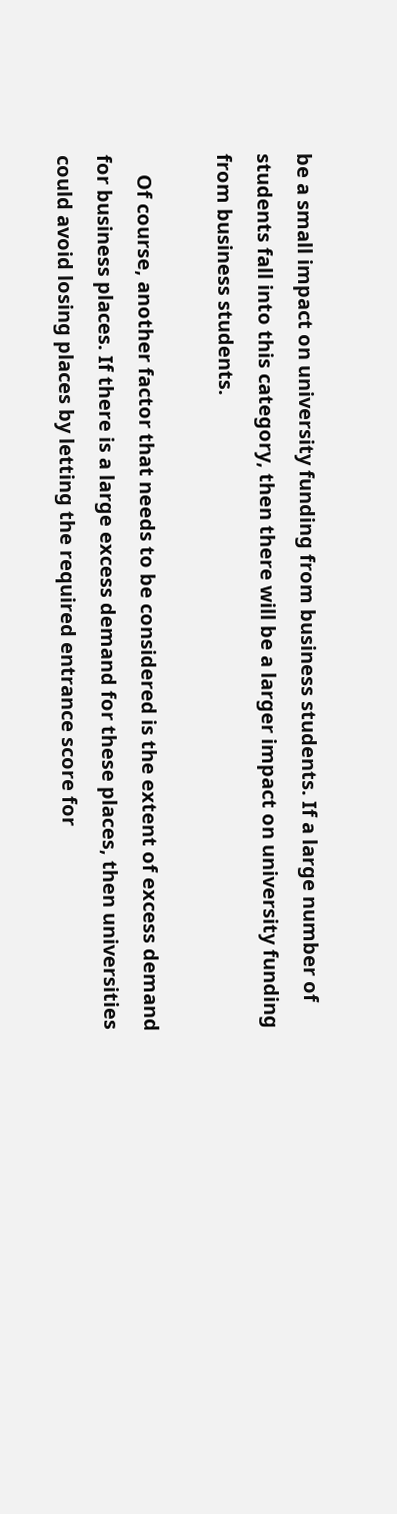be a small impact on university funding from business students. If a large number of students fall into this category, then there will be a larger impact on university funding from business students.

    Of course, another factor that needs to be considered is the extent of excess demand for business places. If there is a large excess demand for these places, then universities could avoid losing places by letting the required entrance score for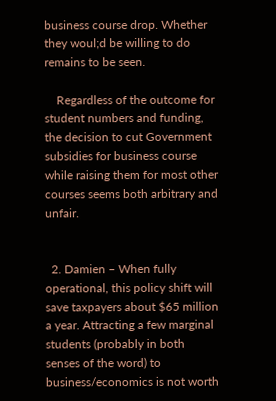business course drop. Whether they woul;d be willing to do remains to be seen.

    Regardless of the outcome for student numbers and funding, the decision to cut Government subsidies for business course while raising them for most other courses seems both arbitrary and unfair.


  2. Damien – When fully operational, this policy shift will save taxpayers about $65 million a year. Attracting a few marginal students (probably in both senses of the word) to business/economics is not worth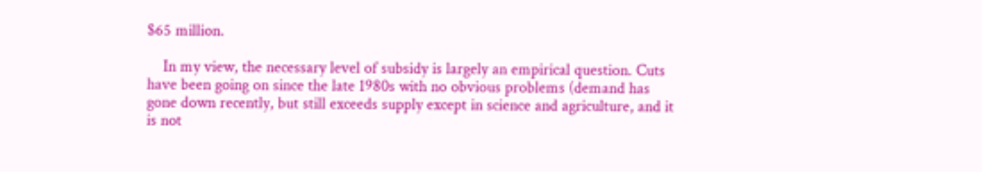$65 million.

    In my view, the necessary level of subsidy is largely an empirical question. Cuts have been going on since the late 1980s with no obvious problems (demand has gone down recently, but still exceeds supply except in science and agriculture, and it is not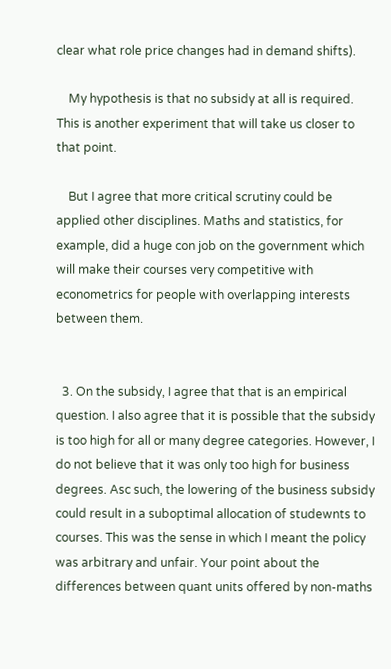clear what role price changes had in demand shifts).

    My hypothesis is that no subsidy at all is required. This is another experiment that will take us closer to that point.

    But I agree that more critical scrutiny could be applied other disciplines. Maths and statistics, for example, did a huge con job on the government which will make their courses very competitive with econometrics for people with overlapping interests between them.


  3. On the subsidy, I agree that that is an empirical question. I also agree that it is possible that the subsidy is too high for all or many degree categories. However, I do not believe that it was only too high for business degrees. Asc such, the lowering of the business subsidy could result in a suboptimal allocation of studewnts to courses. This was the sense in which I meant the policy was arbitrary and unfair. Your point about the differences between quant units offered by non-maths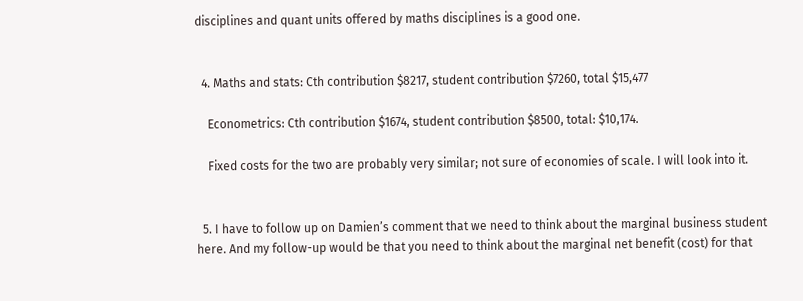disciplines and quant units offered by maths disciplines is a good one.


  4. Maths and stats: Cth contribution $8217, student contribution $7260, total $15,477

    Econometrics: Cth contribution $1674, student contribution $8500, total: $10,174.

    Fixed costs for the two are probably very similar; not sure of economies of scale. I will look into it.


  5. I have to follow up on Damien’s comment that we need to think about the marginal business student here. And my follow-up would be that you need to think about the marginal net benefit (cost) for that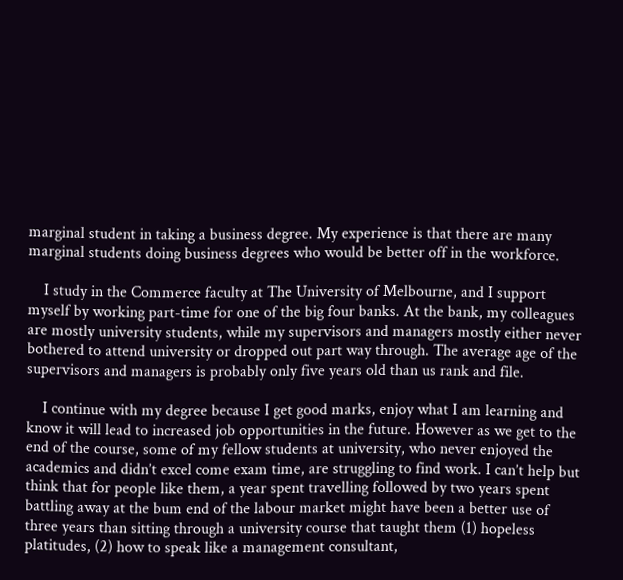marginal student in taking a business degree. My experience is that there are many marginal students doing business degrees who would be better off in the workforce.

    I study in the Commerce faculty at The University of Melbourne, and I support myself by working part-time for one of the big four banks. At the bank, my colleagues are mostly university students, while my supervisors and managers mostly either never bothered to attend university or dropped out part way through. The average age of the supervisors and managers is probably only five years old than us rank and file.

    I continue with my degree because I get good marks, enjoy what I am learning and know it will lead to increased job opportunities in the future. However as we get to the end of the course, some of my fellow students at university, who never enjoyed the academics and didn’t excel come exam time, are struggling to find work. I can’t help but think that for people like them, a year spent travelling followed by two years spent battling away at the bum end of the labour market might have been a better use of three years than sitting through a university course that taught them (1) hopeless platitudes, (2) how to speak like a management consultant,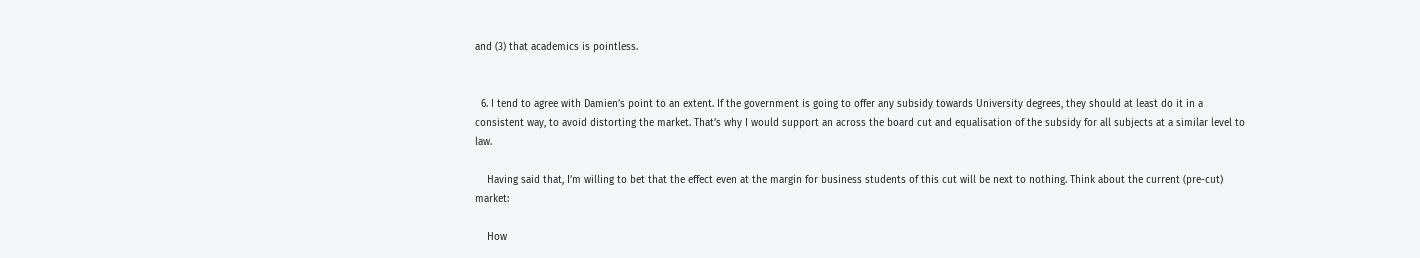and (3) that academics is pointless.


  6. I tend to agree with Damien’s point to an extent. If the government is going to offer any subsidy towards University degrees, they should at least do it in a consistent way, to avoid distorting the market. That’s why I would support an across the board cut and equalisation of the subsidy for all subjects at a similar level to law.

    Having said that, I’m willing to bet that the effect even at the margin for business students of this cut will be next to nothing. Think about the current (pre-cut) market:

    How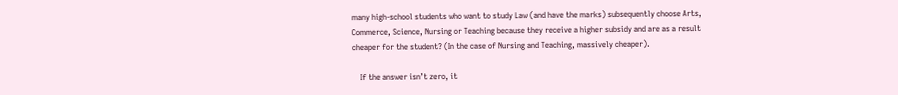many high-school students who want to study Law (and have the marks) subsequently choose Arts, Commerce, Science, Nursing or Teaching because they receive a higher subsidy and are as a result cheaper for the student? (In the case of Nursing and Teaching, massively cheaper).

    If the answer isn’t zero, it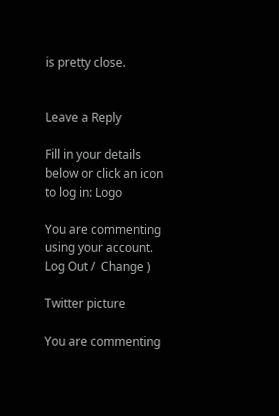is pretty close.


Leave a Reply

Fill in your details below or click an icon to log in: Logo

You are commenting using your account. Log Out /  Change )

Twitter picture

You are commenting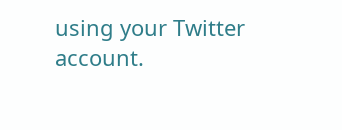using your Twitter account.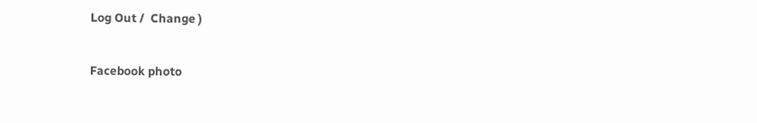Log Out /  Change )

Facebook photo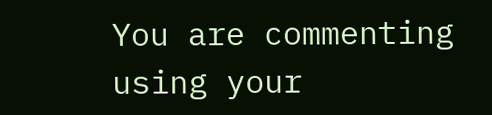You are commenting using your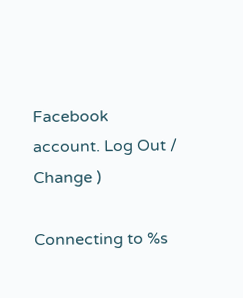Facebook account. Log Out /  Change )

Connecting to %s